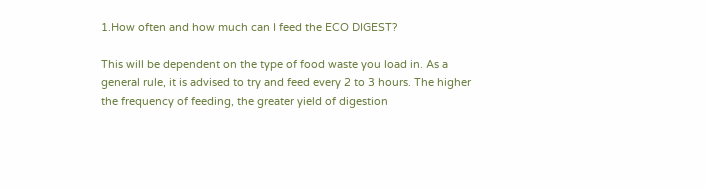1.How often and how much can I feed the ECO DIGEST?

This will be dependent on the type of food waste you load in. As a general rule, it is advised to try and feed every 2 to 3 hours. The higher the frequency of feeding, the greater yield of digestion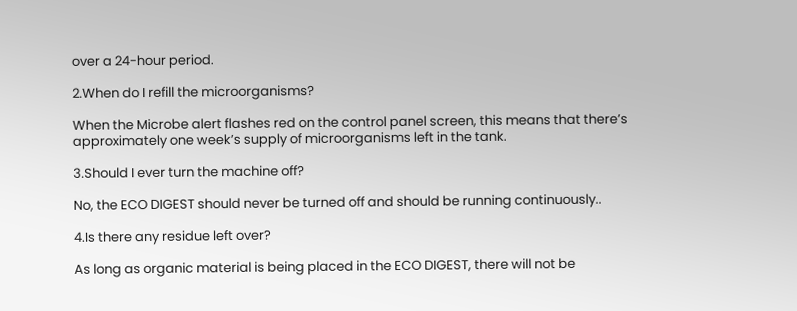over a 24-hour period.

2.When do I refill the microorganisms?

When the Microbe alert flashes red on the control panel screen, this means that there’s approximately one week’s supply of microorganisms left in the tank.

3.Should I ever turn the machine off?

No, the ECO DIGEST should never be turned off and should be running continuously..

4.Is there any residue left over?

As long as organic material is being placed in the ECO DIGEST, there will not be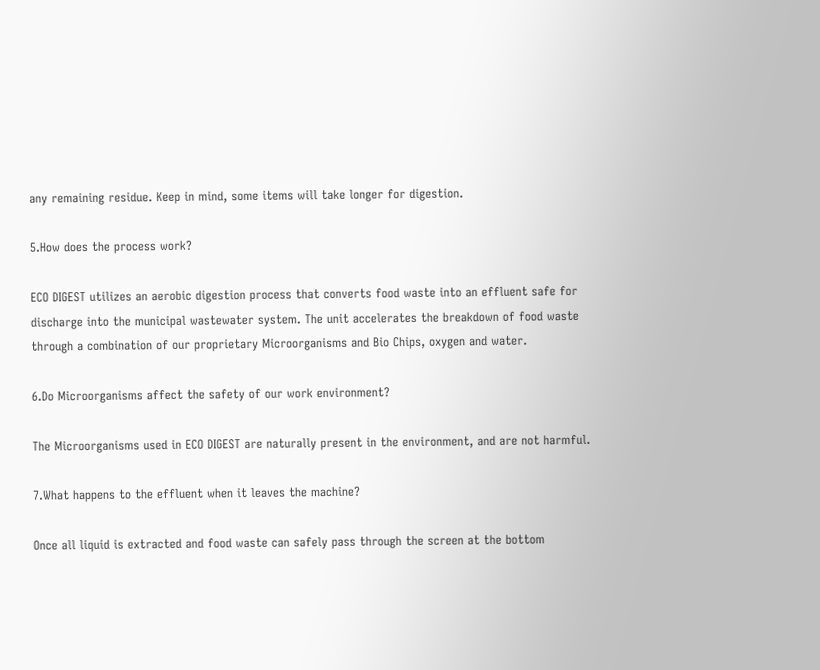any remaining residue. Keep in mind, some items will take longer for digestion.

5.How does the process work?

ECO DIGEST utilizes an aerobic digestion process that converts food waste into an effluent safe for discharge into the municipal wastewater system. The unit accelerates the breakdown of food waste through a combination of our proprietary Microorganisms and Bio Chips, oxygen and water.

6.Do Microorganisms affect the safety of our work environment?

The Microorganisms used in ECO DIGEST are naturally present in the environment, and are not harmful.

7.What happens to the effluent when it leaves the machine?

Once all liquid is extracted and food waste can safely pass through the screen at the bottom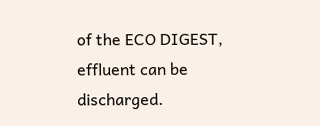of the ECO DIGEST, effluent can be discharged.